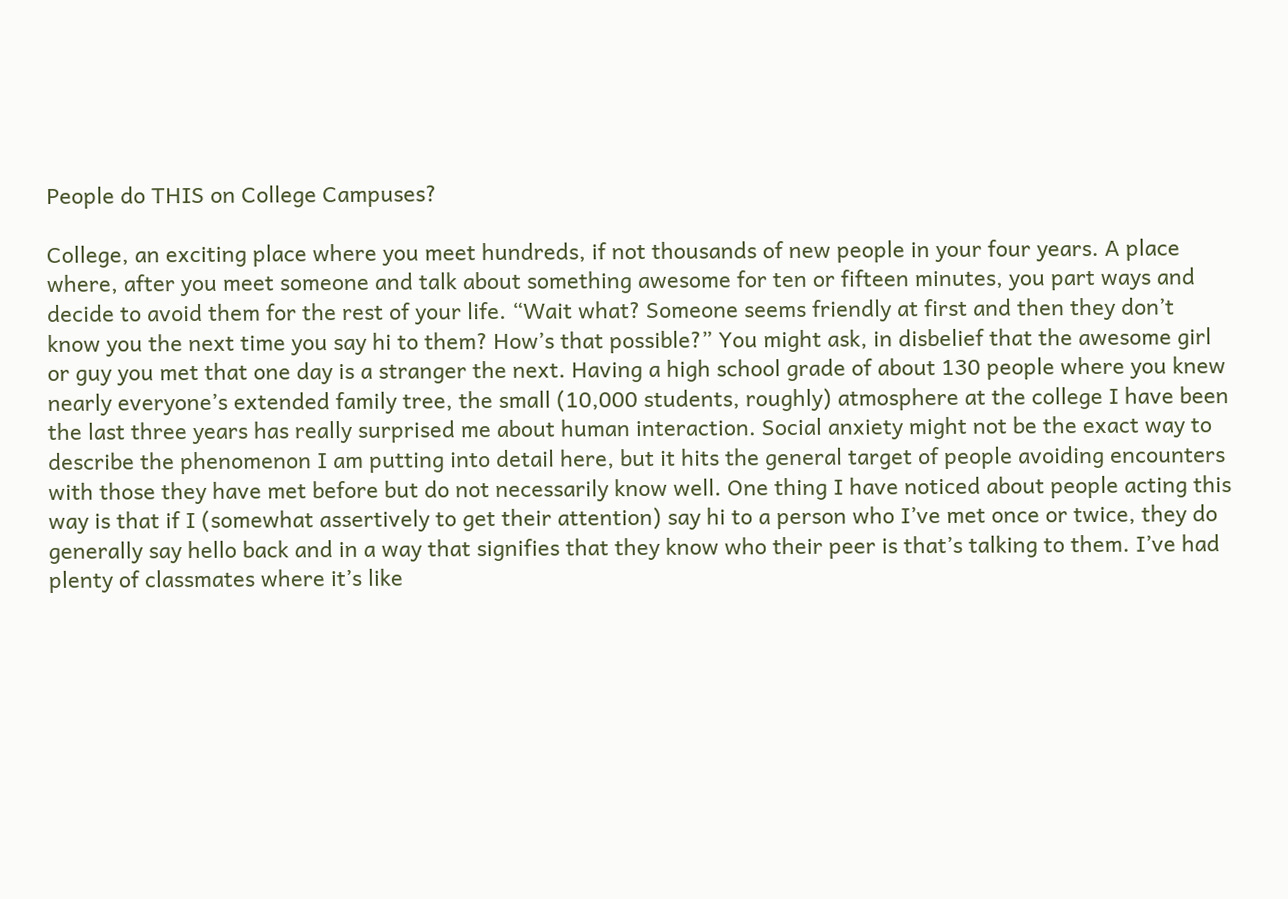People do THIS on College Campuses?

College, an exciting place where you meet hundreds, if not thousands of new people in your four years. A place where, after you meet someone and talk about something awesome for ten or fifteen minutes, you part ways and decide to avoid them for the rest of your life. “Wait what? Someone seems friendly at first and then they don’t know you the next time you say hi to them? How’s that possible?” You might ask, in disbelief that the awesome girl or guy you met that one day is a stranger the next. Having a high school grade of about 130 people where you knew nearly everyone’s extended family tree, the small (10,000 students, roughly) atmosphere at the college I have been the last three years has really surprised me about human interaction. Social anxiety might not be the exact way to describe the phenomenon I am putting into detail here, but it hits the general target of people avoiding encounters with those they have met before but do not necessarily know well. One thing I have noticed about people acting this way is that if I (somewhat assertively to get their attention) say hi to a person who I’ve met once or twice, they do generally say hello back and in a way that signifies that they know who their peer is that’s talking to them. I’ve had plenty of classmates where it’s like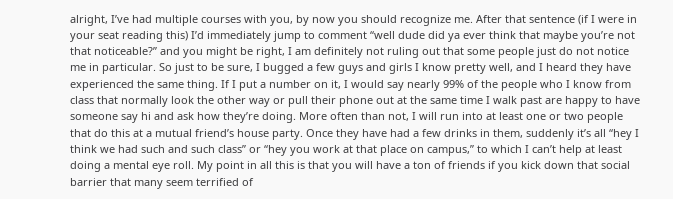alright, I’ve had multiple courses with you, by now you should recognize me. After that sentence (if I were in your seat reading this) I’d immediately jump to comment “well dude did ya ever think that maybe you’re not that noticeable?” and you might be right, I am definitely not ruling out that some people just do not notice me in particular. So just to be sure, I bugged a few guys and girls I know pretty well, and I heard they have experienced the same thing. If I put a number on it, I would say nearly 99% of the people who I know from class that normally look the other way or pull their phone out at the same time I walk past are happy to have someone say hi and ask how they’re doing. More often than not, I will run into at least one or two people that do this at a mutual friend’s house party. Once they have had a few drinks in them, suddenly it’s all “hey I think we had such and such class” or “hey you work at that place on campus,” to which I can’t help at least doing a mental eye roll. My point in all this is that you will have a ton of friends if you kick down that social barrier that many seem terrified of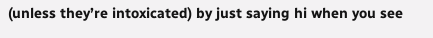(unless they’re intoxicated) by just saying hi when you see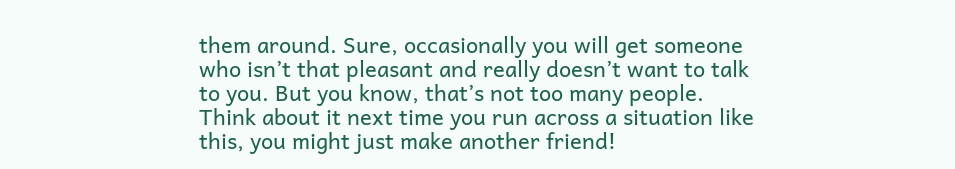them around. Sure, occasionally you will get someone who isn’t that pleasant and really doesn’t want to talk to you. But you know, that’s not too many people. Think about it next time you run across a situation like this, you might just make another friend!